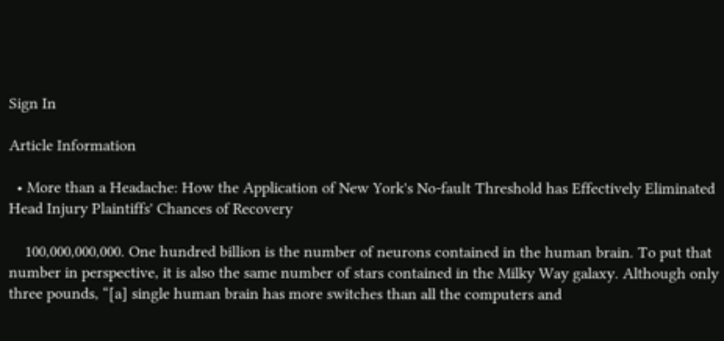Sign In

Article Information

  • More than a Headache: How the Application of New York's No-fault Threshold has Effectively Eliminated Head Injury Plaintiffs' Chances of Recovery

    100,000,000,000. One hundred billion is the number of neurons contained in the human brain. To put that number in perspective, it is also the same number of stars contained in the Milky Way galaxy. Although only three pounds, “[a] single human brain has more switches than all the computers and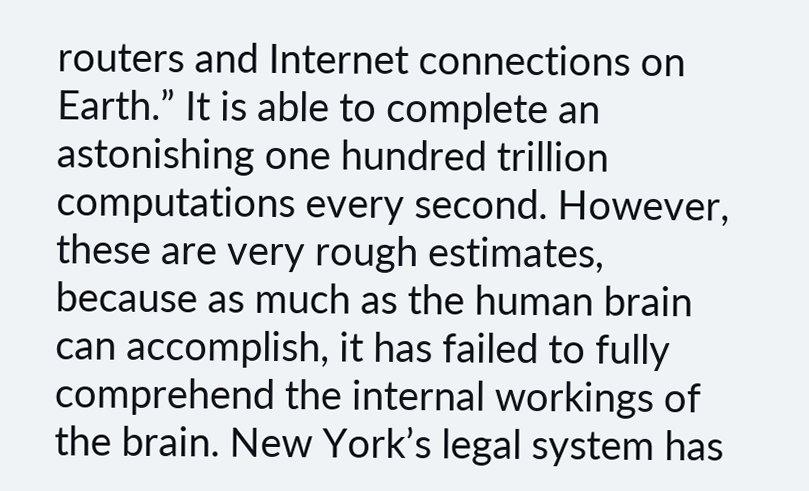routers and Internet connections on Earth.” It is able to complete an astonishing one hundred trillion computations every second. However, these are very rough estimates, because as much as the human brain can accomplish, it has failed to fully comprehend the internal workings of the brain. New York’s legal system has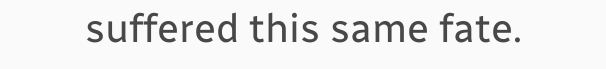suffered this same fate.